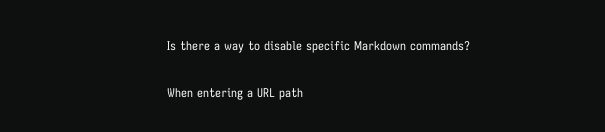Is there a way to disable specific Markdown commands?

When entering a URL path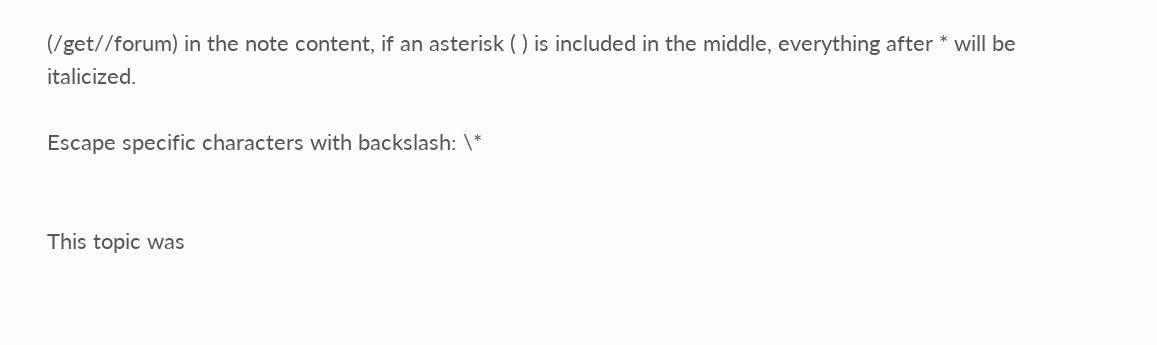(/get//forum) in the note content, if an asterisk ( ) is included in the middle, everything after * will be italicized.

Escape specific characters with backslash: \*


This topic was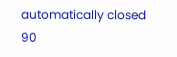automatically closed 90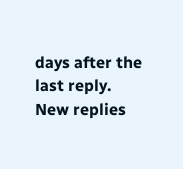days after the last reply. New replies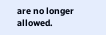are no longer allowed.